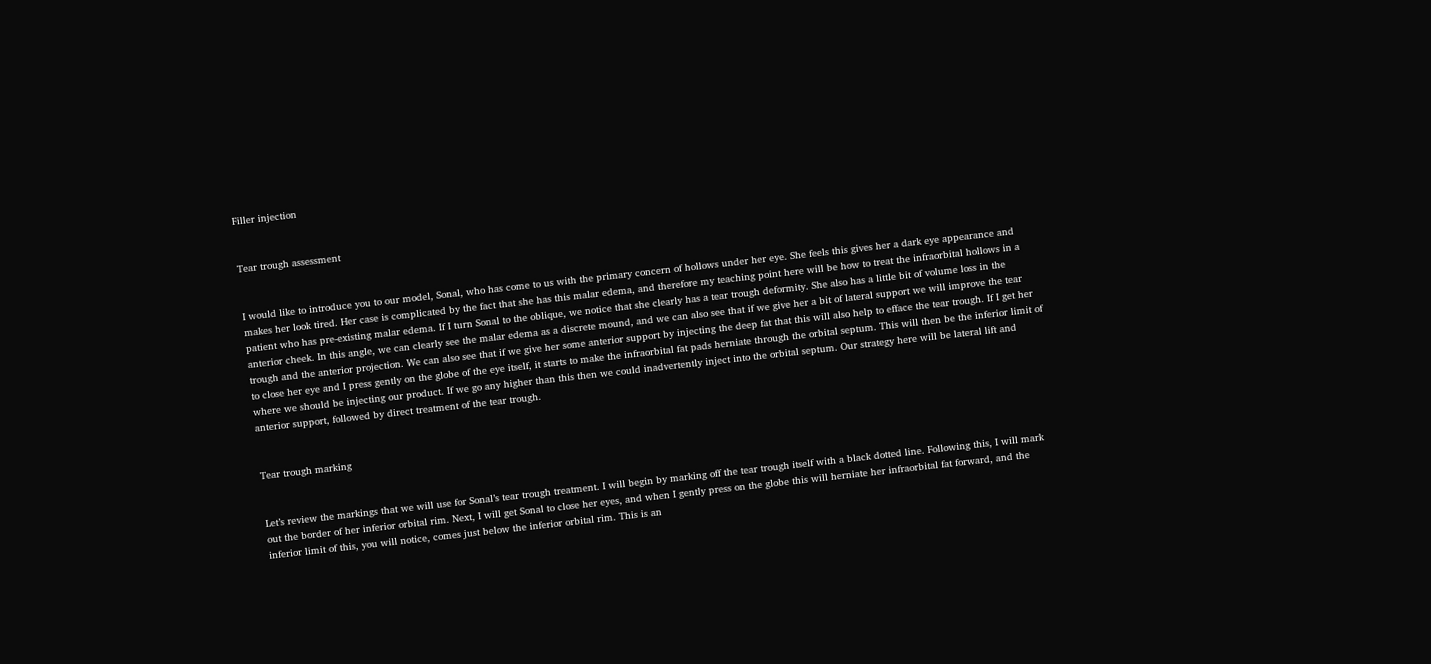Filler injection


Tear trough assessment


I would like to introduce you to our model, Sonal, who has come to us with the primary concern of hollows under her eye. She feels this gives her a dark eye appearance and makes her look tired. Her case is complicated by the fact that she has this malar edema, and therefore my teaching point here will be how to treat the infraorbital hollows in a patient who has pre-existing malar edema. If I turn Sonal to the oblique, we notice that she clearly has a tear trough deformity. She also has a little bit of volume loss in the anterior cheek. In this angle, we can clearly see the malar edema as a discrete mound, and we can also see that if we give her a bit of lateral support we will improve the tear trough and the anterior projection. We can also see that if we give her some anterior support by injecting the deep fat that this will also help to efface the tear trough. If I get her to close her eye and I press gently on the globe of the eye itself, it starts to make the infraorbital fat pads herniate through the orbital septum. This will then be the inferior limit of where we should be injecting our product. If we go any higher than this then we could inadvertently inject into the orbital septum. Our strategy here will be lateral lift and anterior support, followed by direct treatment of the tear trough.


Tear trough marking


Let’s review the markings that we will use for Sonal’s tear trough treatment. I will begin by marking off the tear trough itself with a black dotted line. Following this, I will mark out the border of her inferior orbital rim. Next, I will get Sonal to close her eyes, and when I gently press on the globe this will herniate her infraorbital fat forward, and the inferior limit of this, you will notice, comes just below the inferior orbital rim. This is an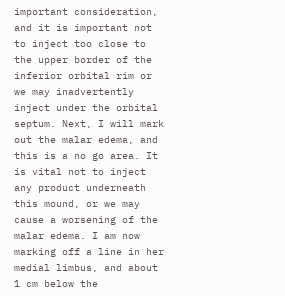important consideration, and it is important not to inject too close to the upper border of the inferior orbital rim or we may inadvertently inject under the orbital septum. Next, I will mark out the malar edema, and this is a no go area. It is vital not to inject any product underneath this mound, or we may cause a worsening of the malar edema. I am now marking off a line in her medial limbus, and about 1 cm below the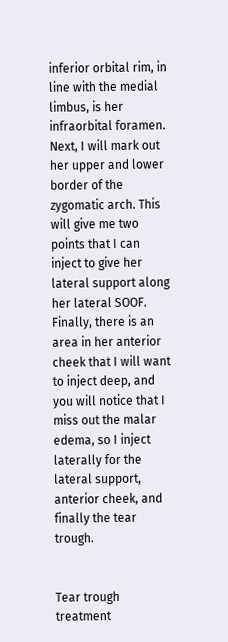inferior orbital rim, in line with the medial limbus, is her infraorbital foramen. Next, I will mark out her upper and lower border of the zygomatic arch. This will give me two points that I can inject to give her lateral support along her lateral SOOF. Finally, there is an area in her anterior cheek that I will want to inject deep, and you will notice that I miss out the malar edema, so I inject laterally for the lateral support, anterior cheek, and finally the tear trough.


Tear trough treatment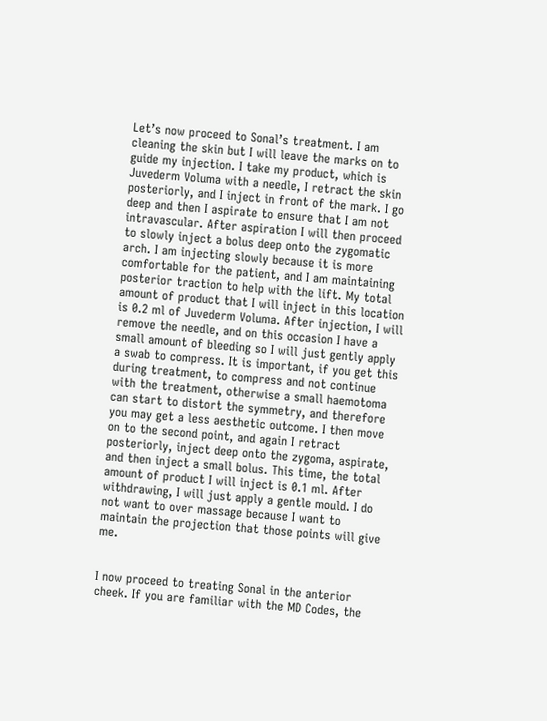Let’s now proceed to Sonal’s treatment. I am cleaning the skin but I will leave the marks on to guide my injection. I take my product, which is Juvederm Voluma with a needle, I retract the skin posteriorly, and I inject in front of the mark. I go deep and then I aspirate to ensure that I am not intravascular. After aspiration I will then proceed to slowly inject a bolus deep onto the zygomatic arch. I am injecting slowly because it is more comfortable for the patient, and I am maintaining posterior traction to help with the lift. My total amount of product that I will inject in this location is 0.2 ml of Juvederm Voluma. After injection, I will remove the needle, and on this occasion I have a small amount of bleeding so I will just gently apply a swab to compress. It is important, if you get this during treatment, to compress and not continue with the treatment, otherwise a small haemotoma can start to distort the symmetry, and therefore you may get a less aesthetic outcome. I then move on to the second point, and again I retract posteriorly, inject deep onto the zygoma, aspirate, and then inject a small bolus. This time, the total amount of product I will inject is 0.1 ml. After withdrawing, I will just apply a gentle mould. I do not want to over massage because I want to maintain the projection that those points will give me.


I now proceed to treating Sonal in the anterior cheek. If you are familiar with the MD Codes, the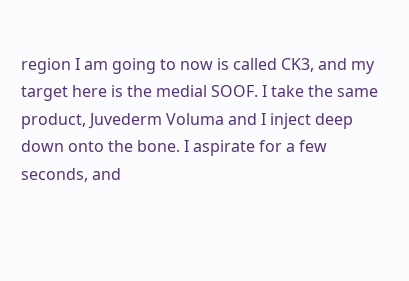region I am going to now is called CK3, and my target here is the medial SOOF. I take the same product, Juvederm Voluma and I inject deep down onto the bone. I aspirate for a few seconds, and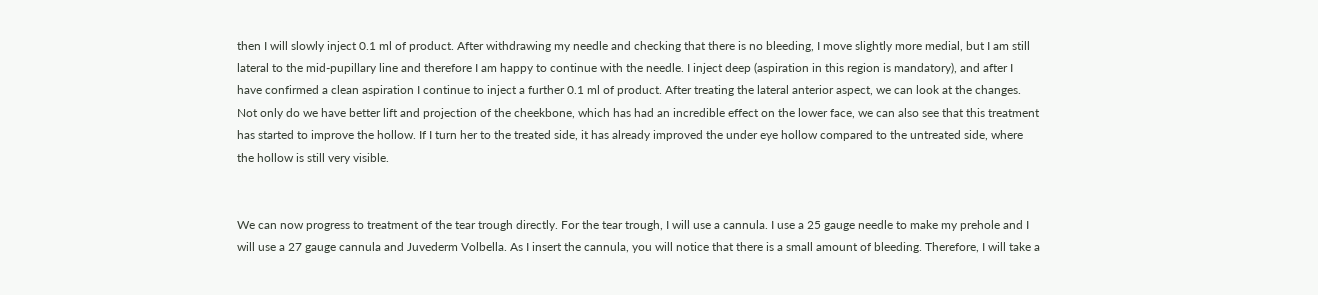then I will slowly inject 0.1 ml of product. After withdrawing my needle and checking that there is no bleeding, I move slightly more medial, but I am still lateral to the mid-pupillary line and therefore I am happy to continue with the needle. I inject deep (aspiration in this region is mandatory), and after I have confirmed a clean aspiration I continue to inject a further 0.1 ml of product. After treating the lateral anterior aspect, we can look at the changes. Not only do we have better lift and projection of the cheekbone, which has had an incredible effect on the lower face, we can also see that this treatment has started to improve the hollow. If I turn her to the treated side, it has already improved the under eye hollow compared to the untreated side, where the hollow is still very visible.


We can now progress to treatment of the tear trough directly. For the tear trough, I will use a cannula. I use a 25 gauge needle to make my prehole and I will use a 27 gauge cannula and Juvederm Volbella. As I insert the cannula, you will notice that there is a small amount of bleeding. Therefore, I will take a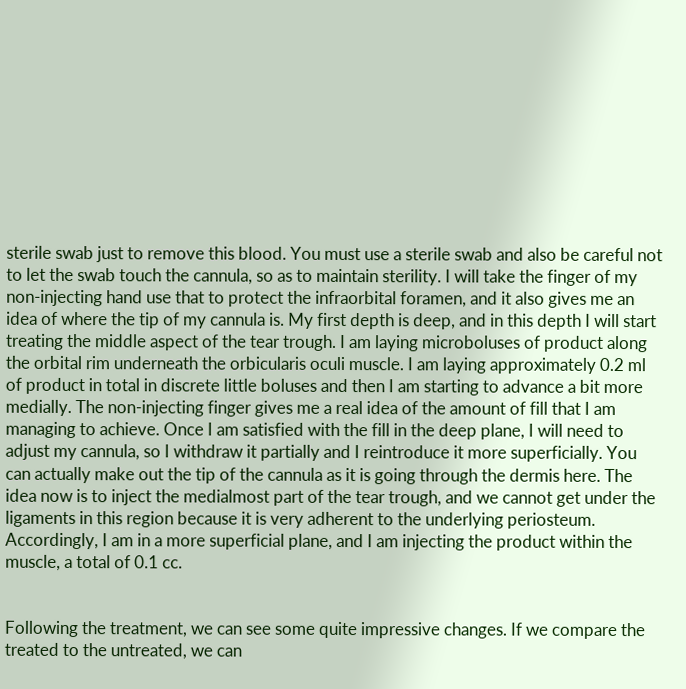sterile swab just to remove this blood. You must use a sterile swab and also be careful not to let the swab touch the cannula, so as to maintain sterility. I will take the finger of my non-injecting hand use that to protect the infraorbital foramen, and it also gives me an idea of where the tip of my cannula is. My first depth is deep, and in this depth I will start treating the middle aspect of the tear trough. I am laying microboluses of product along the orbital rim underneath the orbicularis oculi muscle. I am laying approximately 0.2 ml of product in total in discrete little boluses and then I am starting to advance a bit more medially. The non-injecting finger gives me a real idea of the amount of fill that I am managing to achieve. Once I am satisfied with the fill in the deep plane, I will need to adjust my cannula, so I withdraw it partially and I reintroduce it more superficially. You can actually make out the tip of the cannula as it is going through the dermis here. The idea now is to inject the medialmost part of the tear trough, and we cannot get under the ligaments in this region because it is very adherent to the underlying periosteum. Accordingly, I am in a more superficial plane, and I am injecting the product within the muscle, a total of 0.1 cc.


Following the treatment, we can see some quite impressive changes. If we compare the treated to the untreated, we can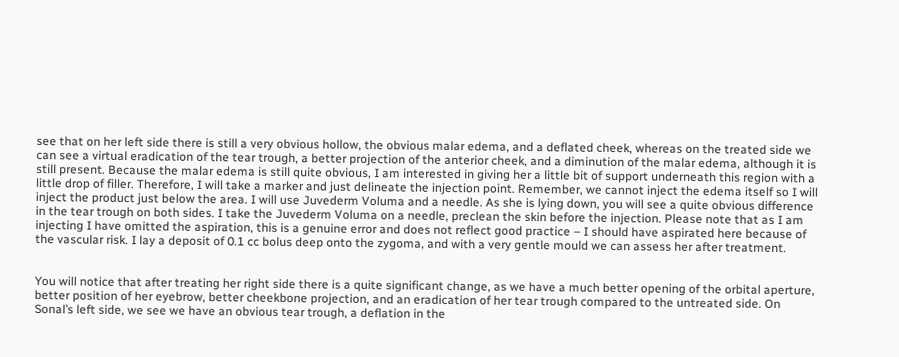see that on her left side there is still a very obvious hollow, the obvious malar edema, and a deflated cheek, whereas on the treated side we can see a virtual eradication of the tear trough, a better projection of the anterior cheek, and a diminution of the malar edema, although it is still present. Because the malar edema is still quite obvious, I am interested in giving her a little bit of support underneath this region with a little drop of filler. Therefore, I will take a marker and just delineate the injection point. Remember, we cannot inject the edema itself so I will inject the product just below the area. I will use Juvederm Voluma and a needle. As she is lying down, you will see a quite obvious difference in the tear trough on both sides. I take the Juvederm Voluma on a needle, preclean the skin before the injection. Please note that as I am injecting I have omitted the aspiration, this is a genuine error and does not reflect good practice – I should have aspirated here because of the vascular risk. I lay a deposit of 0.1 cc bolus deep onto the zygoma, and with a very gentle mould we can assess her after treatment.


You will notice that after treating her right side there is a quite significant change, as we have a much better opening of the orbital aperture, better position of her eyebrow, better cheekbone projection, and an eradication of her tear trough compared to the untreated side. On Sonal’s left side, we see we have an obvious tear trough, a deflation in the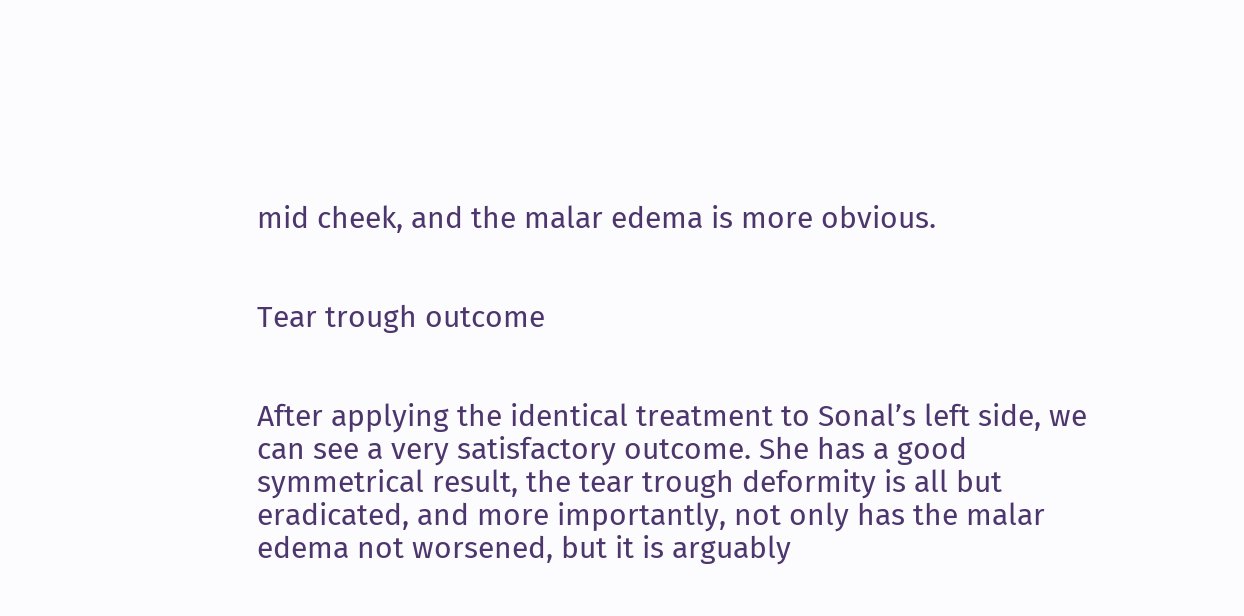mid cheek, and the malar edema is more obvious.


Tear trough outcome


After applying the identical treatment to Sonal’s left side, we can see a very satisfactory outcome. She has a good symmetrical result, the tear trough deformity is all but eradicated, and more importantly, not only has the malar edema not worsened, but it is arguably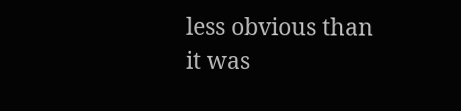less obvious than it was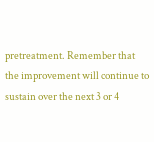pretreatment. Remember that the improvement will continue to sustain over the next 3 or 4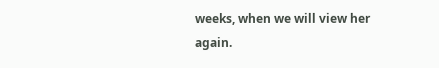weeks, when we will view her again.